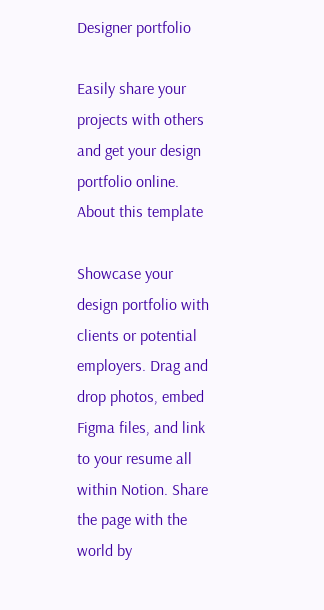Designer portfolio

Easily share your projects with others and get your design portfolio online.
About this template

Showcase your design portfolio with clients or potential employers. Drag and drop photos, embed Figma files, and link to your resume all within Notion. Share the page with the world by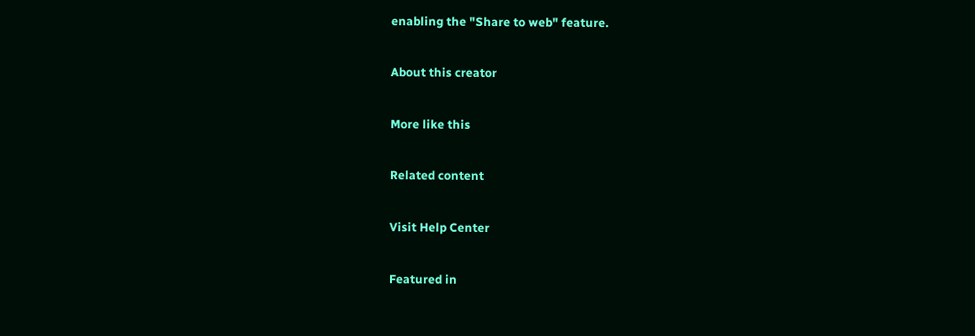enabling the "Share to web" feature.

About this creator

More like this

Related content

Visit Help Center

Featured in